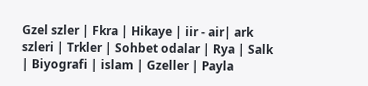Gzel szler | Fkra | Hikaye | iir - air| ark szleri | Trkler | Sohbet odalar | Rya | Salk | Biyografi | islam | Gzeller | Payla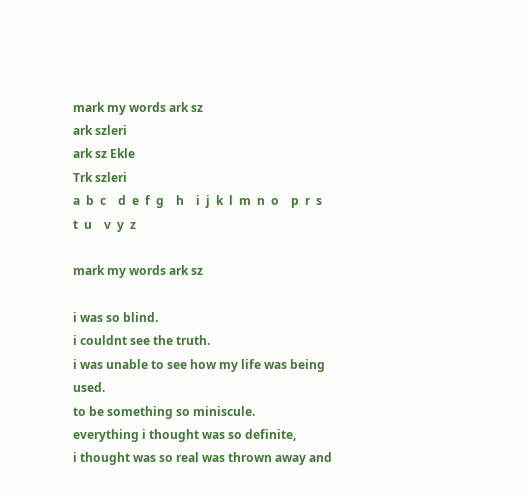mark my words ark sz
ark szleri
ark sz Ekle
Trk szleri
a  b  c    d  e  f  g    h    i  j  k  l  m  n  o    p  r  s    t  u    v  y  z

mark my words ark sz

i was so blind.
i couldnt see the truth.
i was unable to see how my life was being used.
to be something so miniscule.
everything i thought was so definite,
i thought was so real was thrown away and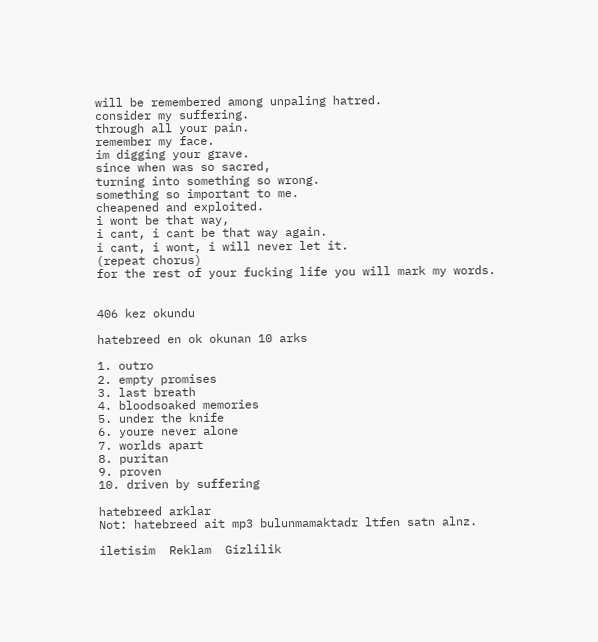will be remembered among unpaling hatred.
consider my suffering.
through all your pain.
remember my face.
im digging your grave.
since when was so sacred,
turning into something so wrong.
something so important to me.
cheapened and exploited.
i wont be that way,
i cant, i cant be that way again.
i cant, i wont, i will never let it.
(repeat chorus)
for the rest of your fucking life you will mark my words.


406 kez okundu

hatebreed en ok okunan 10 arks

1. outro
2. empty promises
3. last breath
4. bloodsoaked memories
5. under the knife
6. youre never alone
7. worlds apart
8. puritan
9. proven
10. driven by suffering

hatebreed arklar
Not: hatebreed ait mp3 bulunmamaktadr ltfen satn alnz.

iletisim  Reklam  Gizlilik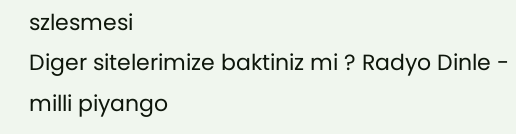szlesmesi
Diger sitelerimize baktiniz mi ? Radyo Dinle - milli piyango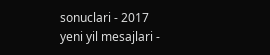sonuclari - 2017 yeni yil mesajlari -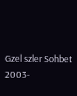Gzel szler Sohbet 2003-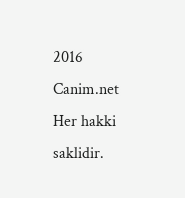2016 Canim.net Her hakki saklidir.